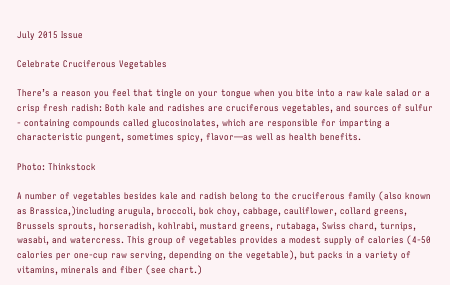July 2015 Issue

Celebrate Cruciferous Vegetables

There’s a reason you feel that tingle on your tongue when you bite into a raw kale salad or a crisp fresh radish: Both kale and radishes are cruciferous vegetables, and sources of sulfur - containing compounds called glucosinolates, which are responsible for imparting a characteristic pungent, sometimes spicy, flavor—as well as health benefits.

Photo: Thinkstock

A number of vegetables besides kale and radish belong to the cruciferous family (also known as Brassica,)including arugula, broccoli, bok choy, cabbage, cauliflower, collard greens, Brussels sprouts, horseradish, kohlrabi, mustard greens, rutabaga, Swiss chard, turnips, wasabi, and watercress. This group of vegetables provides a modest supply of calories (4-50 calories per one-cup raw serving, depending on the vegetable), but packs in a variety of vitamins, minerals and fiber (see chart.)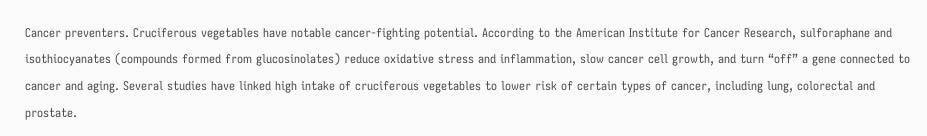Cancer preventers. Cruciferous vegetables have notable cancer-fighting potential. According to the American Institute for Cancer Research, sulforaphane and isothiocyanates (compounds formed from glucosinolates) reduce oxidative stress and inflammation, slow cancer cell growth, and turn “off” a gene connected to cancer and aging. Several studies have linked high intake of cruciferous vegetables to lower risk of certain types of cancer, including lung, colorectal and prostate.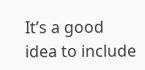It’s a good idea to include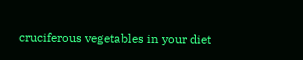cruciferous vegetables in your diet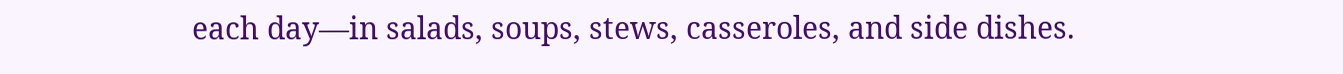each day—in salads, soups, stews, casseroles, and side dishes.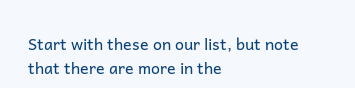Start with these on our list, but note that there are more in the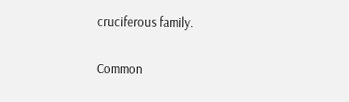cruciferous family.

Common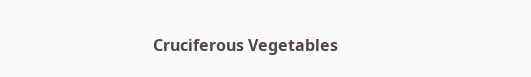Cruciferous Vegetables